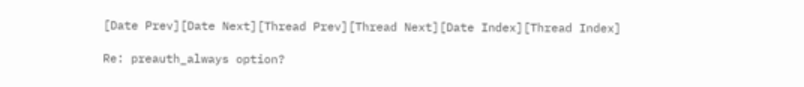[Date Prev][Date Next][Thread Prev][Thread Next][Date Index][Thread Index]

Re: preauth_always option?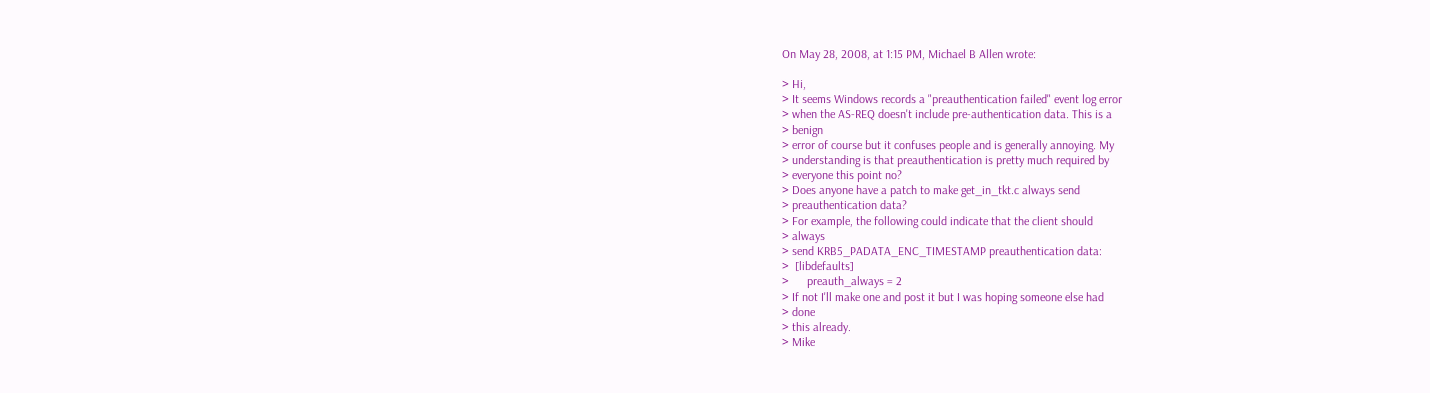On May 28, 2008, at 1:15 PM, Michael B Allen wrote:

> Hi,
> It seems Windows records a "preauthentication failed" event log error
> when the AS-REQ doesn't include pre-authentication data. This is a
> benign
> error of course but it confuses people and is generally annoying. My
> understanding is that preauthentication is pretty much required by
> everyone this point no?
> Does anyone have a patch to make get_in_tkt.c always send
> preauthentication data?
> For example, the following could indicate that the client should
> always
> send KRB5_PADATA_ENC_TIMESTAMP preauthentication data:
>  [libdefaults]
>      preauth_always = 2
> If not I'll make one and post it but I was hoping someone else had
> done
> this already.
> Mike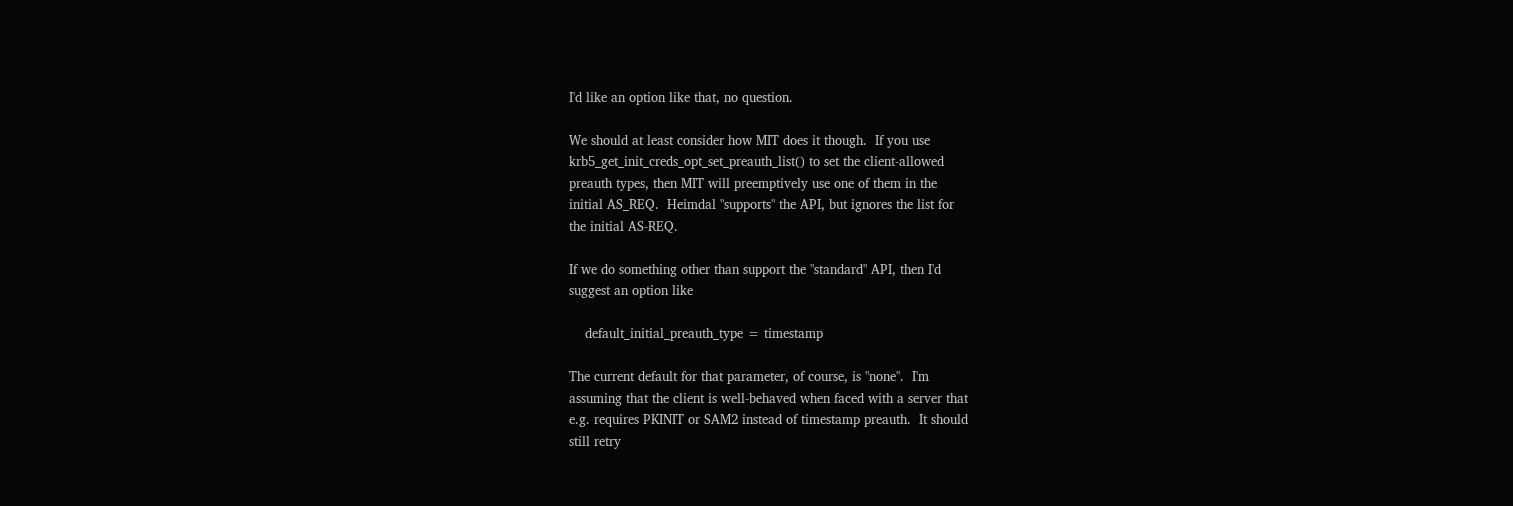I'd like an option like that, no question.

We should at least consider how MIT does it though.  If you use
krb5_get_init_creds_opt_set_preauth_list() to set the client-allowed
preauth types, then MIT will preemptively use one of them in the
initial AS_REQ.  Heimdal "supports" the API, but ignores the list for
the initial AS-REQ.

If we do something other than support the "standard" API, then I'd
suggest an option like

    default_initial_preauth_type = timestamp

The current default for that parameter, of course, is "none".  I'm
assuming that the client is well-behaved when faced with a server that
e.g. requires PKINIT or SAM2 instead of timestamp preauth.  It should
still retry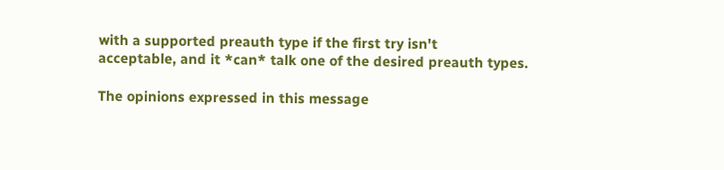with a supported preauth type if the first try isn't
acceptable, and it *can* talk one of the desired preauth types.

The opinions expressed in this message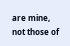are mine,
not those of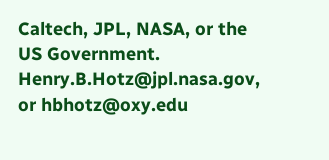Caltech, JPL, NASA, or the US Government.
Henry.B.Hotz@jpl.nasa.gov, or hbhotz@oxy.edu